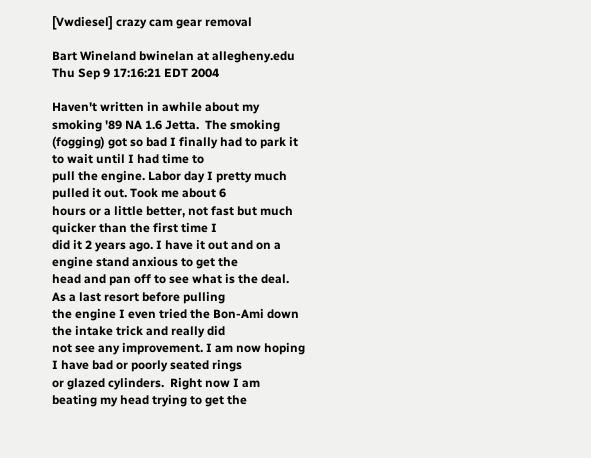[Vwdiesel] crazy cam gear removal

Bart Wineland bwinelan at allegheny.edu
Thu Sep 9 17:16:21 EDT 2004

Haven't written in awhile about my smoking '89 NA 1.6 Jetta.  The smoking
(fogging) got so bad I finally had to park it to wait until I had time to
pull the engine. Labor day I pretty much pulled it out. Took me about 6
hours or a little better, not fast but much quicker than the first time I
did it 2 years ago. I have it out and on a engine stand anxious to get the
head and pan off to see what is the deal. As a last resort before pulling
the engine I even tried the Bon-Ami down the intake trick and really did
not see any improvement. I am now hoping I have bad or poorly seated rings
or glazed cylinders.  Right now I am beating my head trying to get the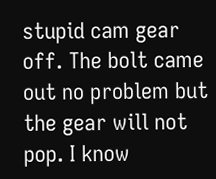stupid cam gear off. The bolt came out no problem but the gear will not
pop. I know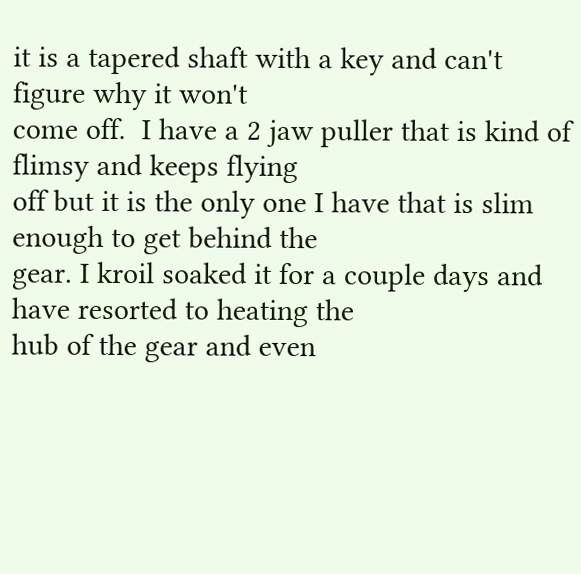it is a tapered shaft with a key and can't figure why it won't
come off.  I have a 2 jaw puller that is kind of flimsy and keeps flying
off but it is the only one I have that is slim enough to get behind the
gear. I kroil soaked it for a couple days and have resorted to heating the
hub of the gear and even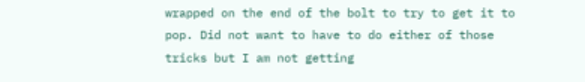wrapped on the end of the bolt to try to get it to
pop. Did not want to have to do either of those tricks but I am not getting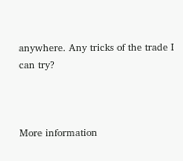anywhere. Any tricks of the trade I can try?



More information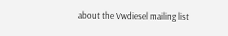about the Vwdiesel mailing list